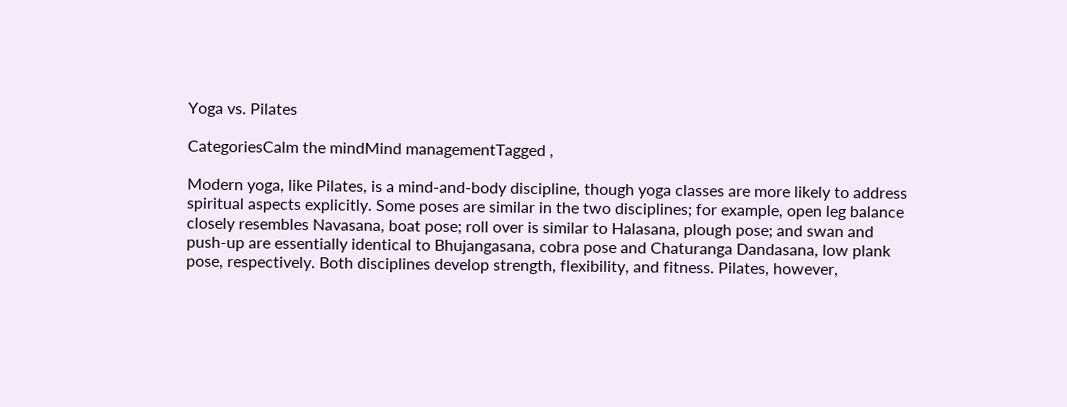Yoga vs. Pilates

CategoriesCalm the mindMind managementTagged ,

Modern yoga, like Pilates, is a mind-and-body discipline, though yoga classes are more likely to address spiritual aspects explicitly. Some poses are similar in the two disciplines; for example, open leg balance closely resembles Navasana, boat pose; roll over is similar to Halasana, plough pose; and swan and push-up are essentially identical to Bhujangasana, cobra pose and Chaturanga Dandasana, low plank pose, respectively. Both disciplines develop strength, flexibility, and fitness. Pilates, however,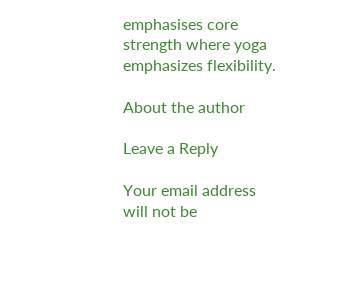emphasises core strength where yoga emphasizes flexibility.

About the author

Leave a Reply

Your email address will not be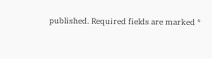published. Required fields are marked *